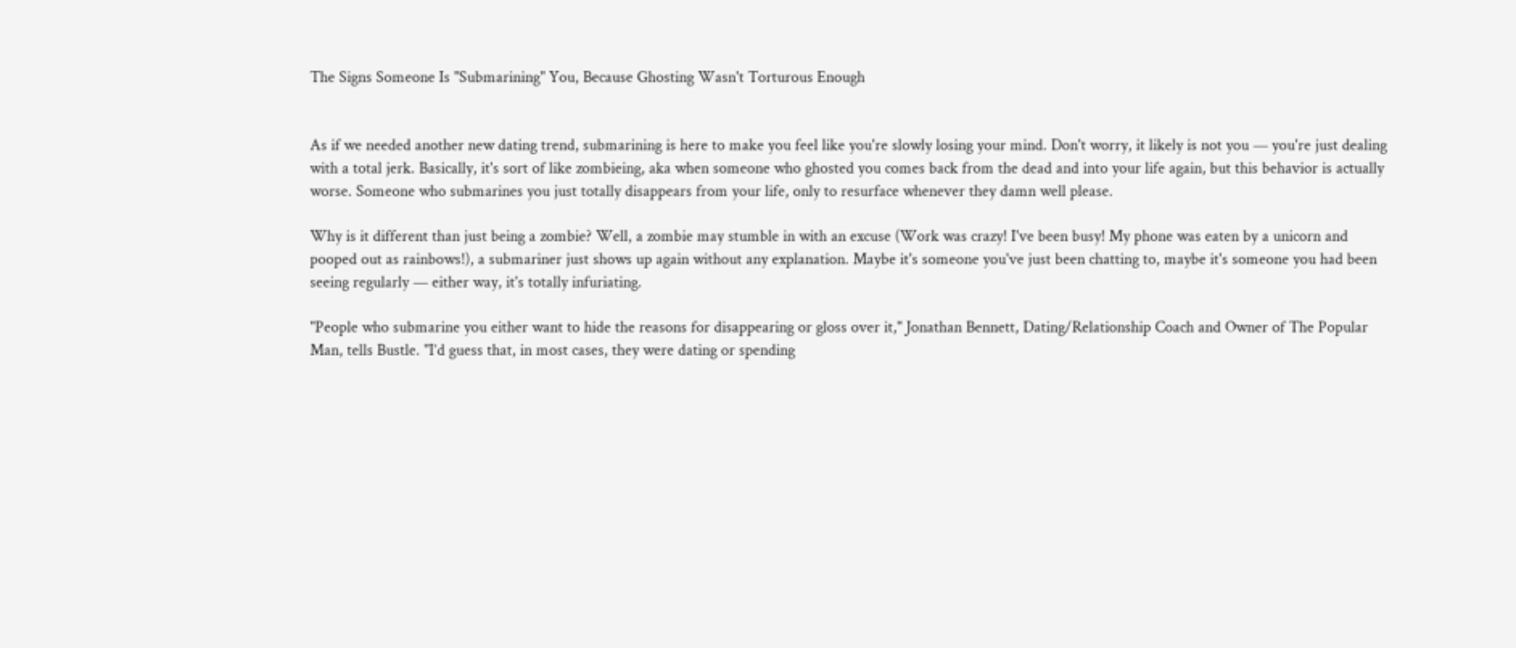The Signs Someone Is "Submarining" You, Because Ghosting Wasn't Torturous Enough


As if we needed another new dating trend, submarining is here to make you feel like you're slowly losing your mind. Don't worry, it likely is not you — you're just dealing with a total jerk. Basically, it's sort of like zombieing, aka when someone who ghosted you comes back from the dead and into your life again, but this behavior is actually worse. Someone who submarines you just totally disappears from your life, only to resurface whenever they damn well please.

Why is it different than just being a zombie? Well, a zombie may stumble in with an excuse (Work was crazy! I've been busy! My phone was eaten by a unicorn and pooped out as rainbows!), a submariner just shows up again without any explanation. Maybe it's someone you've just been chatting to, maybe it's someone you had been seeing regularly — either way, it's totally infuriating.

"People who submarine you either want to hide the reasons for disappearing or gloss over it," Jonathan Bennett, Dating/Relationship Coach and Owner of The Popular Man, tells Bustle. "I’d guess that, in most cases, they were dating or spending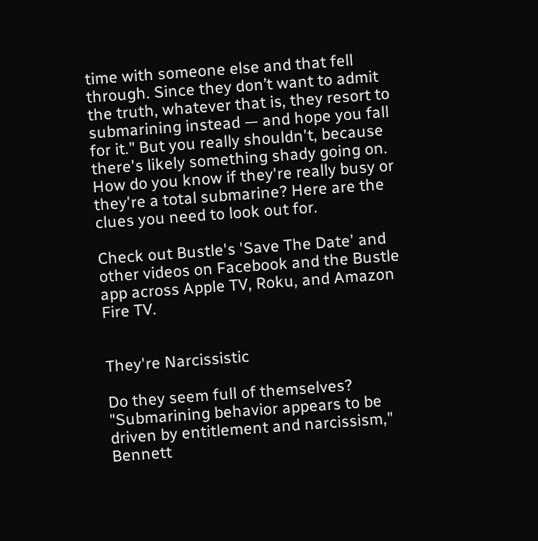time with someone else and that fell through. Since they don’t want to admit the truth, whatever that is, they resort to submarining instead — and hope you fall for it." But you really shouldn't, because there's likely something shady going on. How do you know if they're really busy or they're a total submarine? Here are the clues you need to look out for.

Check out Bustle's 'Save The Date' and other videos on Facebook and the Bustle app across Apple TV, Roku, and Amazon Fire TV.


They're Narcissistic

Do they seem full of themselves? "Submarining behavior appears to be driven by entitlement and narcissism," Bennett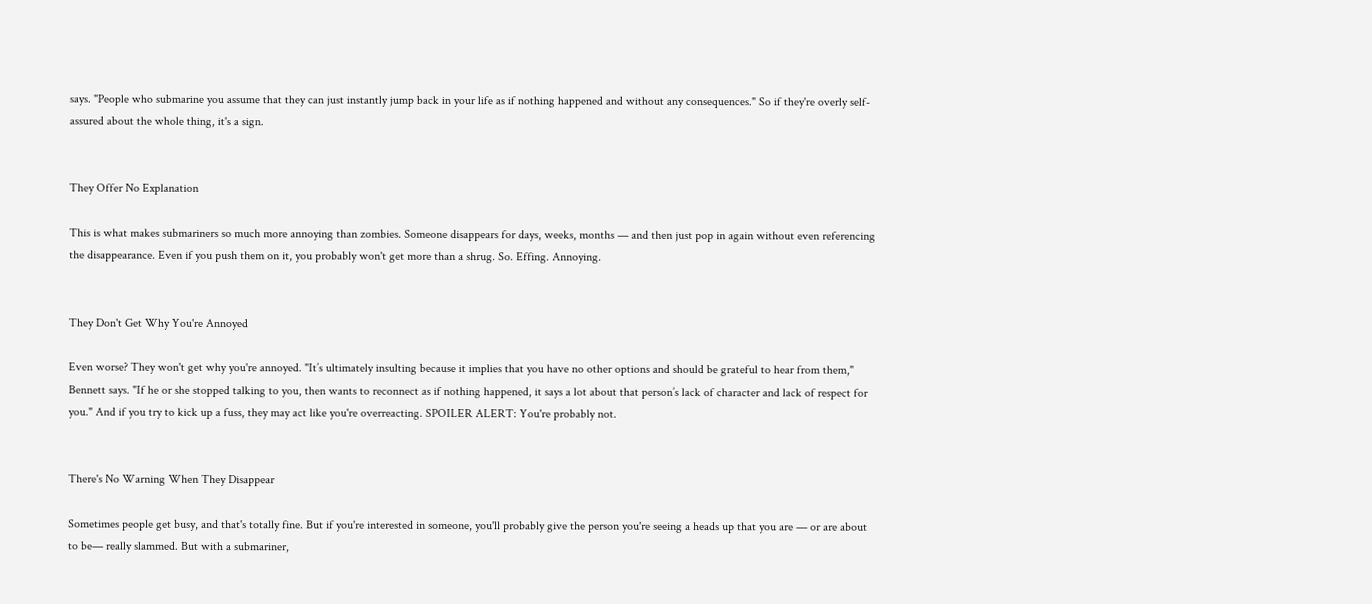says. "People who submarine you assume that they can just instantly jump back in your life as if nothing happened and without any consequences." So if they're overly self-assured about the whole thing, it's a sign.


They Offer No Explanation

This is what makes submariners so much more annoying than zombies. Someone disappears for days, weeks, months — and then just pop in again without even referencing the disappearance. Even if you push them on it, you probably won't get more than a shrug. So. Effing. Annoying.


They Don't Get Why You're Annoyed

Even worse? They won't get why you're annoyed. "It’s ultimately insulting because it implies that you have no other options and should be grateful to hear from them," Bennett says. "If he or she stopped talking to you, then wants to reconnect as if nothing happened, it says a lot about that person’s lack of character and lack of respect for you." And if you try to kick up a fuss, they may act like you're overreacting. SPOILER ALERT: You're probably not.


There's No Warning When They Disappear

Sometimes people get busy, and that's totally fine. But if you're interested in someone, you'll probably give the person you're seeing a heads up that you are — or are about to be— really slammed. But with a submariner,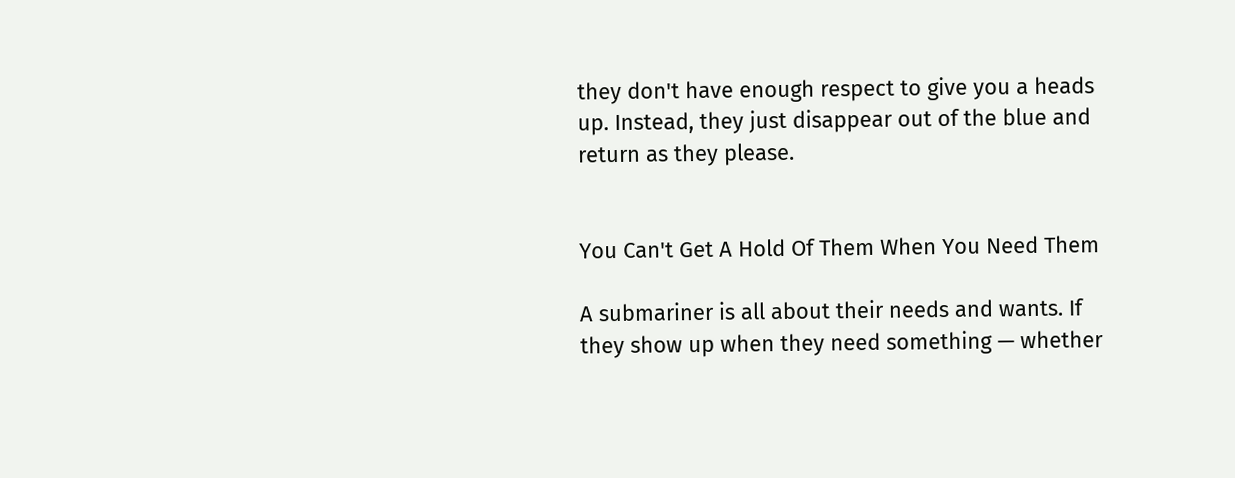they don't have enough respect to give you a heads up. Instead, they just disappear out of the blue and return as they please.


You Can't Get A Hold Of Them When You Need Them

A submariner is all about their needs and wants. If they show up when they need something — whether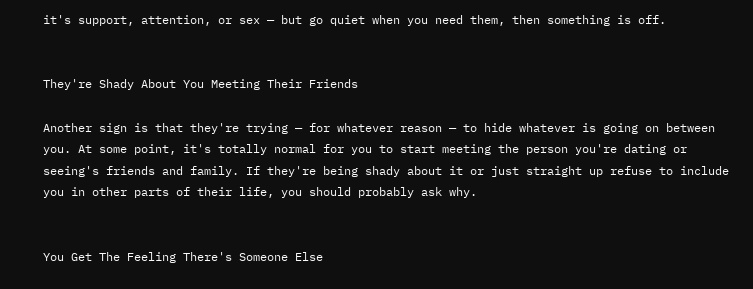it's support, attention, or sex — but go quiet when you need them, then something is off.


They're Shady About You Meeting Their Friends

Another sign is that they're trying — for whatever reason — to hide whatever is going on between you. At some point, it's totally normal for you to start meeting the person you're dating or seeing's friends and family. If they're being shady about it or just straight up refuse to include you in other parts of their life, you should probably ask why.


You Get The Feeling There's Someone Else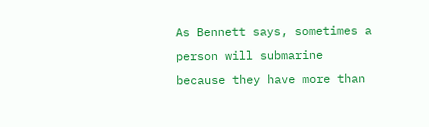As Bennett says, sometimes a person will submarine because they have more than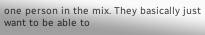one person in the mix. They basically just want to be able to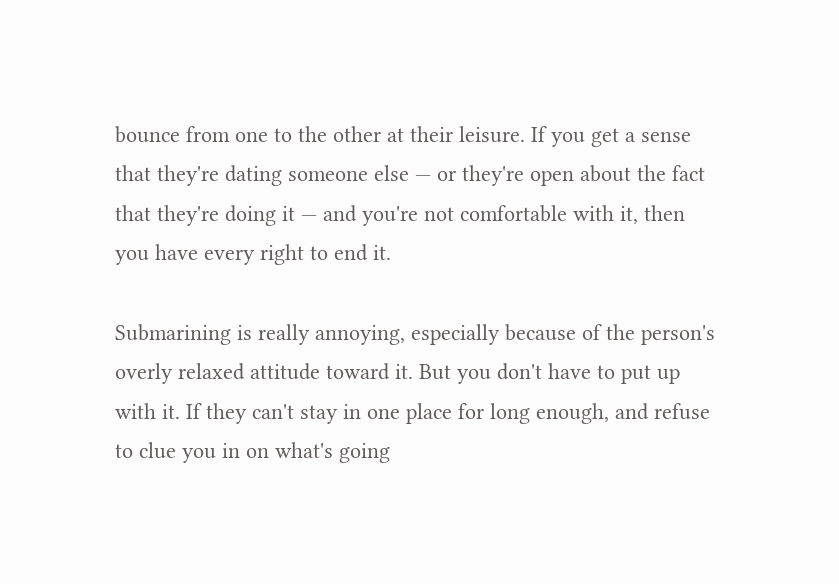bounce from one to the other at their leisure. If you get a sense that they're dating someone else — or they're open about the fact that they're doing it — and you're not comfortable with it, then you have every right to end it.

Submarining is really annoying, especially because of the person's overly relaxed attitude toward it. But you don't have to put up with it. If they can't stay in one place for long enough, and refuse to clue you in on what's going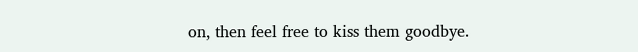on, then feel free to kiss them goodbye.